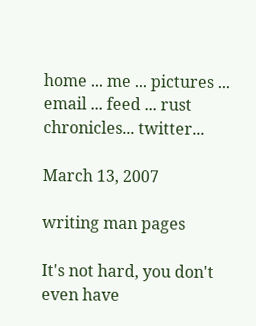home ... me ... pictures ... email ... feed ... rust chronicles... twitter...

March 13, 2007

writing man pages

It's not hard, you don't even have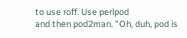to use roff. Use perlpod
and then pod2man. "Oh, duh, pod is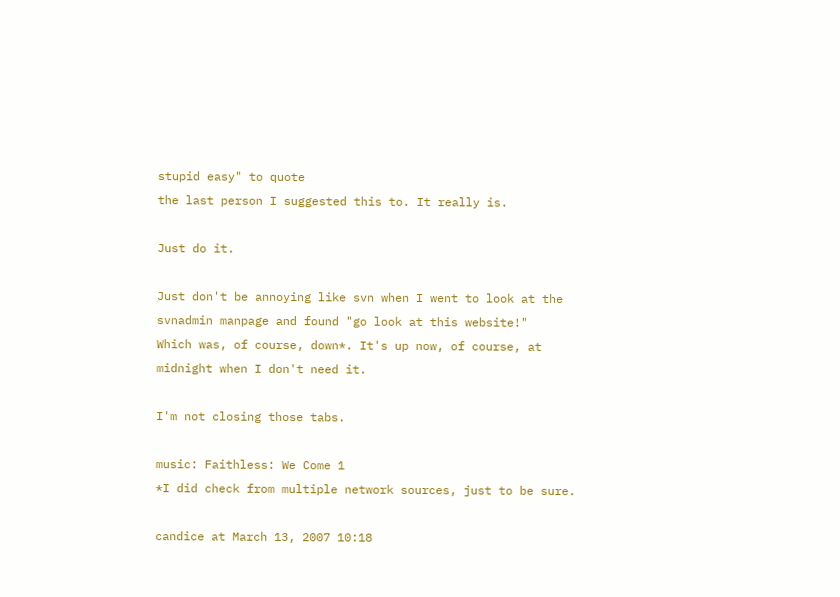stupid easy" to quote
the last person I suggested this to. It really is.

Just do it.

Just don't be annoying like svn when I went to look at the
svnadmin manpage and found "go look at this website!"
Which was, of course, down*. It's up now, of course, at
midnight when I don't need it.

I'm not closing those tabs.

music: Faithless: We Come 1
*I did check from multiple network sources, just to be sure.

candice at March 13, 2007 10:18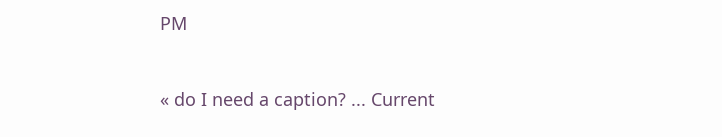PM


« do I need a caption? ... Current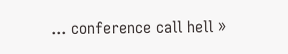... conference call hell »